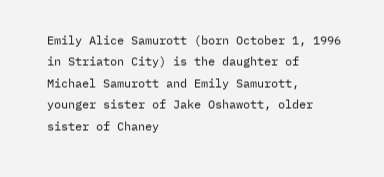Emily Alice Samurott (born October 1, 1996 in Striaton City) is the daughter of Michael Samurott and Emily Samurott, younger sister of Jake Oshawott, older sister of Chaney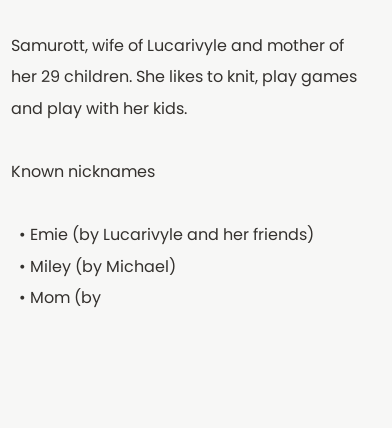Samurott, wife of Lucarivyle and mother of her 29 children. She likes to knit, play games and play with her kids.

Known nicknames

  • Emie (by Lucarivyle and her friends)
  • Miley (by Michael)
  • Mom (by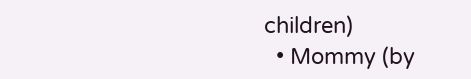children)
  • Mommy (by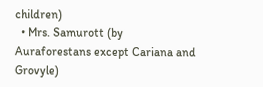children)
  • Mrs. Samurott (by Auraforestans except Cariana and Grovyle)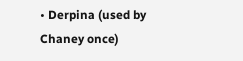• Derpina (used by Chaney once)